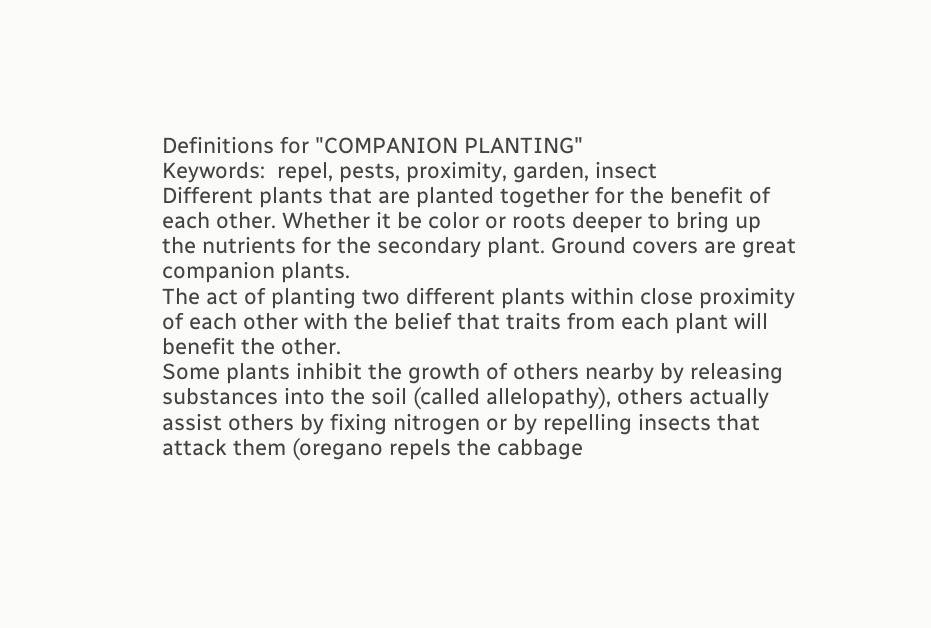Definitions for "COMPANION PLANTING"
Keywords:  repel, pests, proximity, garden, insect
Different plants that are planted together for the benefit of each other. Whether it be color or roots deeper to bring up the nutrients for the secondary plant. Ground covers are great companion plants.
The act of planting two different plants within close proximity of each other with the belief that traits from each plant will benefit the other.
Some plants inhibit the growth of others nearby by releasing substances into the soil (called allelopathy), others actually assist others by fixing nitrogen or by repelling insects that attack them (oregano repels the cabbage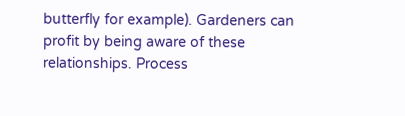butterfly for example). Gardeners can profit by being aware of these relationships. Process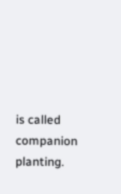is called companion planting.